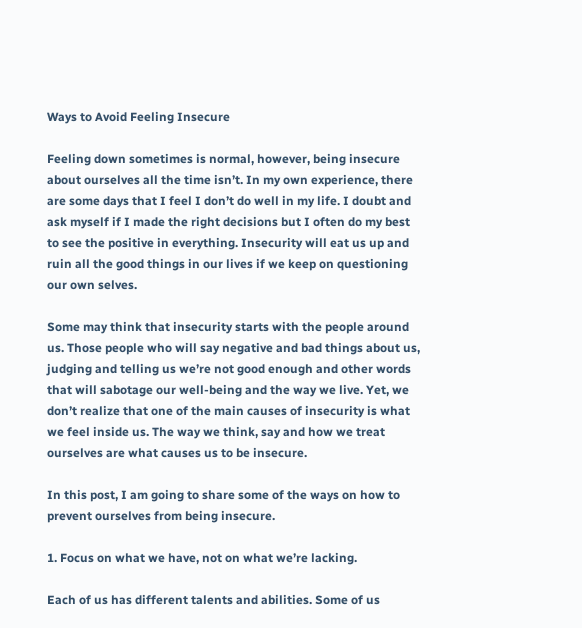Ways to Avoid Feeling Insecure

Feeling down sometimes is normal, however, being insecure about ourselves all the time isn’t. In my own experience, there are some days that I feel I don’t do well in my life. I doubt and ask myself if I made the right decisions but I often do my best to see the positive in everything. Insecurity will eat us up and ruin all the good things in our lives if we keep on questioning our own selves.

Some may think that insecurity starts with the people around us. Those people who will say negative and bad things about us, judging and telling us we’re not good enough and other words that will sabotage our well-being and the way we live. Yet, we don’t realize that one of the main causes of insecurity is what we feel inside us. The way we think, say and how we treat ourselves are what causes us to be insecure.

In this post, I am going to share some of the ways on how to prevent ourselves from being insecure.

1. Focus on what we have, not on what we’re lacking.

Each of us has different talents and abilities. Some of us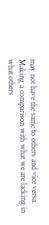may not have the same to others and vice versa. Making a comparison with what we are lacking in what others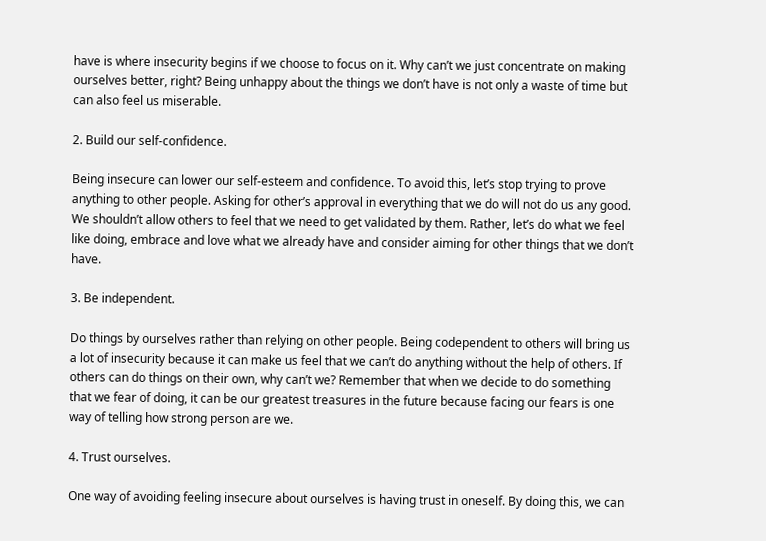have is where insecurity begins if we choose to focus on it. Why can’t we just concentrate on making ourselves better, right? Being unhappy about the things we don’t have is not only a waste of time but can also feel us miserable.

2. Build our self-confidence.

Being insecure can lower our self-esteem and confidence. To avoid this, let’s stop trying to prove anything to other people. Asking for other’s approval in everything that we do will not do us any good. We shouldn’t allow others to feel that we need to get validated by them. Rather, let’s do what we feel like doing, embrace and love what we already have and consider aiming for other things that we don’t have.

3. Be independent.

Do things by ourselves rather than relying on other people. Being codependent to others will bring us a lot of insecurity because it can make us feel that we can’t do anything without the help of others. If others can do things on their own, why can’t we? Remember that when we decide to do something that we fear of doing, it can be our greatest treasures in the future because facing our fears is one way of telling how strong person are we.

4. Trust ourselves.

One way of avoiding feeling insecure about ourselves is having trust in oneself. By doing this, we can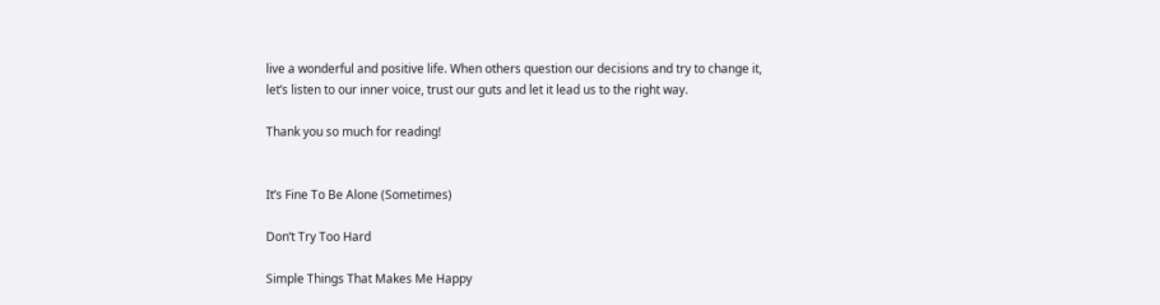live a wonderful and positive life. When others question our decisions and try to change it, let’s listen to our inner voice, trust our guts and let it lead us to the right way.

Thank you so much for reading!


It’s Fine To Be Alone (Sometimes)

Don’t Try Too Hard

Simple Things That Makes Me Happy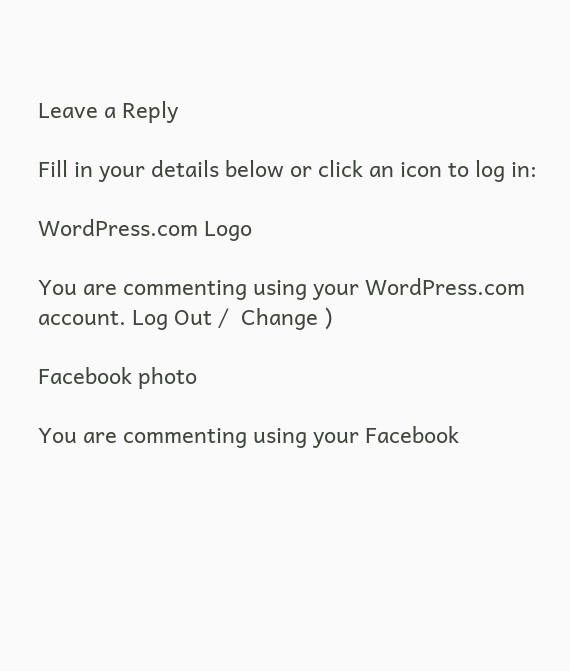Leave a Reply

Fill in your details below or click an icon to log in:

WordPress.com Logo

You are commenting using your WordPress.com account. Log Out /  Change )

Facebook photo

You are commenting using your Facebook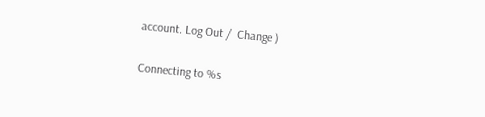account. Log Out /  Change )

Connecting to %s